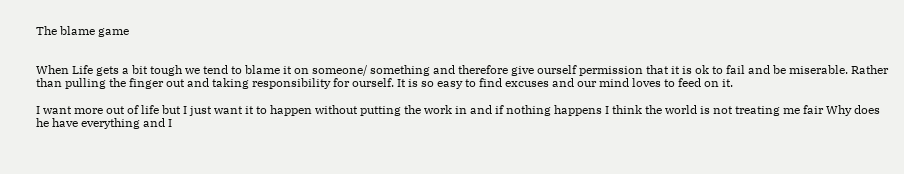The blame game


When Life gets a bit tough we tend to blame it on someone/ something and therefore give ourself permission that it is ok to fail and be miserable. Rather than pulling the finger out and taking responsibility for ourself. It is so easy to find excuses and our mind loves to feed on it.

I want more out of life but I just want it to happen without putting the work in and if nothing happens I think the world is not treating me fair Why does he have everything and I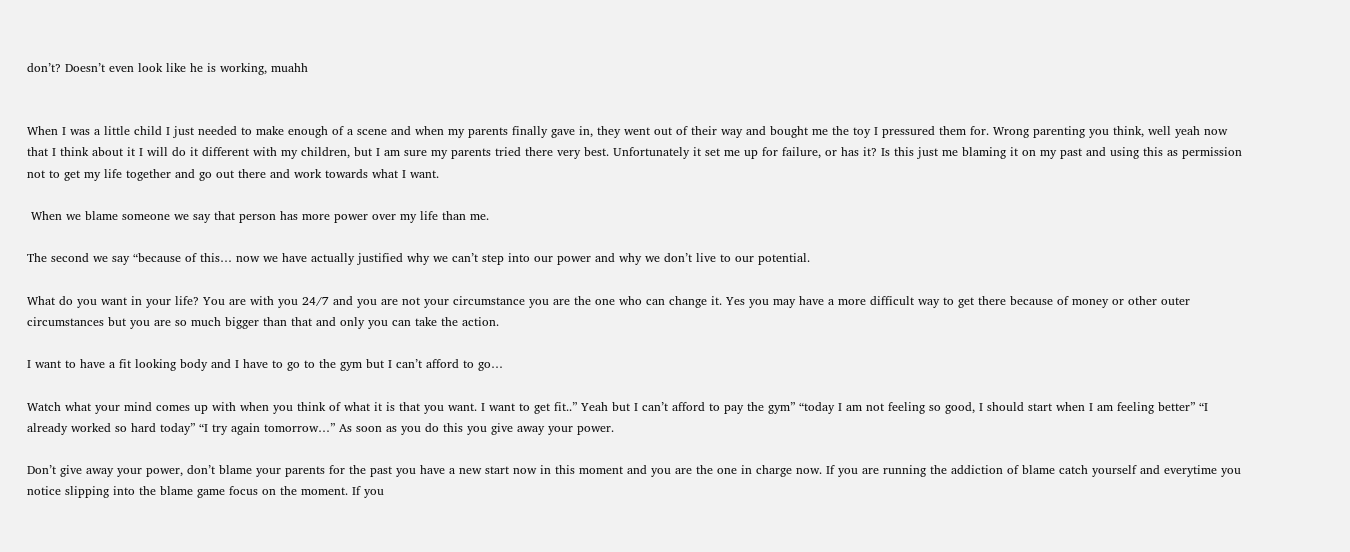don’t? Doesn’t even look like he is working, muahh


When I was a little child I just needed to make enough of a scene and when my parents finally gave in, they went out of their way and bought me the toy I pressured them for. Wrong parenting you think, well yeah now that I think about it I will do it different with my children, but I am sure my parents tried there very best. Unfortunately it set me up for failure, or has it? Is this just me blaming it on my past and using this as permission not to get my life together and go out there and work towards what I want.

 When we blame someone we say that person has more power over my life than me.

The second we say “because of this… now we have actually justified why we can’t step into our power and why we don’t live to our potential.

What do you want in your life? You are with you 24/7 and you are not your circumstance you are the one who can change it. Yes you may have a more difficult way to get there because of money or other outer circumstances but you are so much bigger than that and only you can take the action.

I want to have a fit looking body and I have to go to the gym but I can’t afford to go…

Watch what your mind comes up with when you think of what it is that you want. I want to get fit..” Yeah but I can’t afford to pay the gym” “today I am not feeling so good, I should start when I am feeling better” “I already worked so hard today” “I try again tomorrow…” As soon as you do this you give away your power.

Don’t give away your power, don’t blame your parents for the past you have a new start now in this moment and you are the one in charge now. If you are running the addiction of blame catch yourself and everytime you notice slipping into the blame game focus on the moment. If you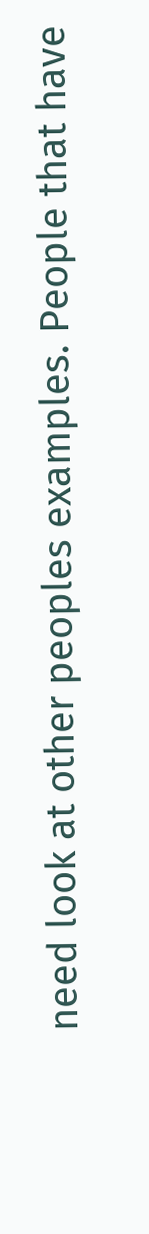need look at other peoples examples. People that have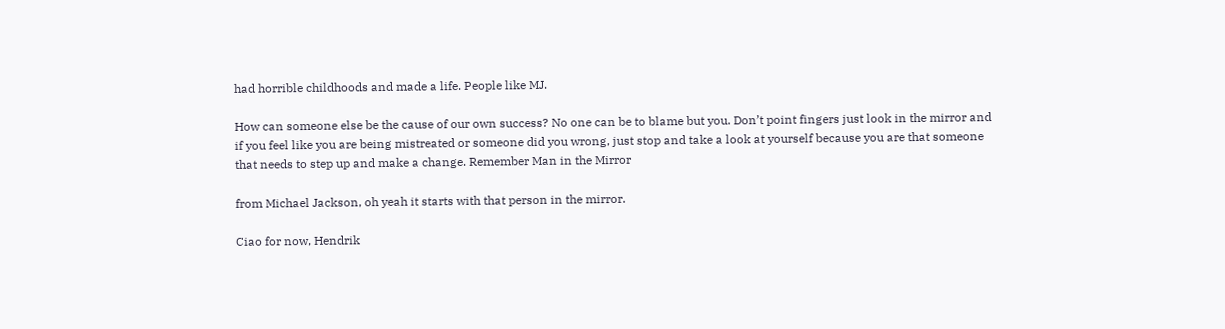had horrible childhoods and made a life. People like MJ.

How can someone else be the cause of our own success? No one can be to blame but you. Don’t point fingers just look in the mirror and if you feel like you are being mistreated or someone did you wrong, just stop and take a look at yourself because you are that someone that needs to step up and make a change. Remember Man in the Mirror

from Michael Jackson, oh yeah it starts with that person in the mirror.

Ciao for now, Hendrik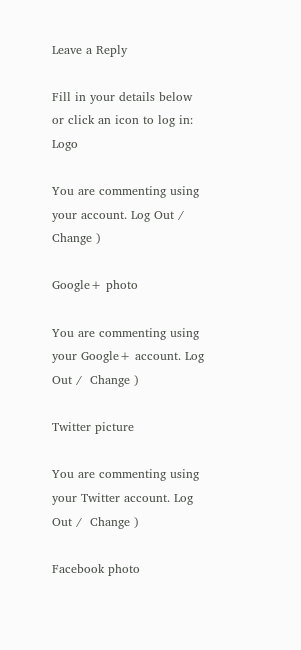Leave a Reply

Fill in your details below or click an icon to log in: Logo

You are commenting using your account. Log Out /  Change )

Google+ photo

You are commenting using your Google+ account. Log Out /  Change )

Twitter picture

You are commenting using your Twitter account. Log Out /  Change )

Facebook photo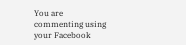You are commenting using your Facebook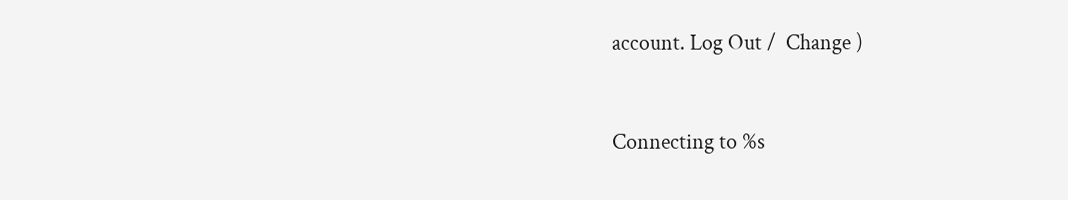account. Log Out /  Change )


Connecting to %s